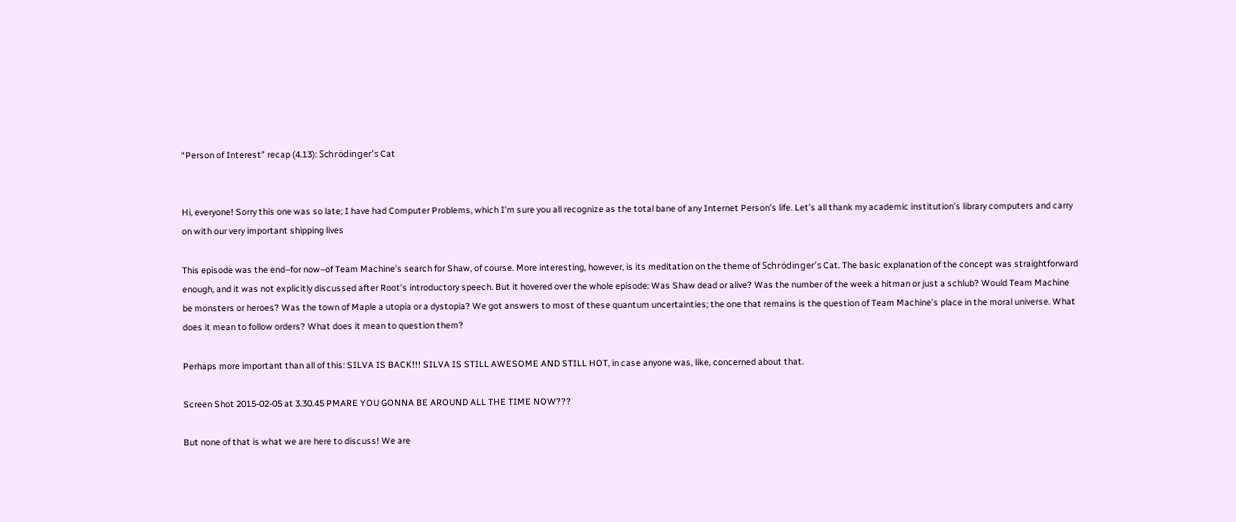“Person of Interest” recap (4.13): Schrödinger’s Cat


Hi, everyone! Sorry this one was so late; I have had Computer Problems, which I’m sure you all recognize as the total bane of any Internet Person’s life. Let’s all thank my academic institution’s library computers and carry on with our very important shipping lives

This episode was the end–for now–of Team Machine’s search for Shaw, of course. More interesting, however, is its meditation on the theme of Schrödinger’s Cat. The basic explanation of the concept was straightforward enough, and it was not explicitly discussed after Root’s introductory speech. But it hovered over the whole episode: Was Shaw dead or alive? Was the number of the week a hitman or just a schlub? Would Team Machine be monsters or heroes? Was the town of Maple a utopia or a dystopia? We got answers to most of these quantum uncertainties; the one that remains is the question of Team Machine’s place in the moral universe. What does it mean to follow orders? What does it mean to question them?

Perhaps more important than all of this: SILVA IS BACK!!! SILVA IS STILL AWESOME AND STILL HOT, in case anyone was, like, concerned about that.

Screen Shot 2015-02-05 at 3.30.45 PMARE YOU GONNA BE AROUND ALL THE TIME NOW???

But none of that is what we are here to discuss! We are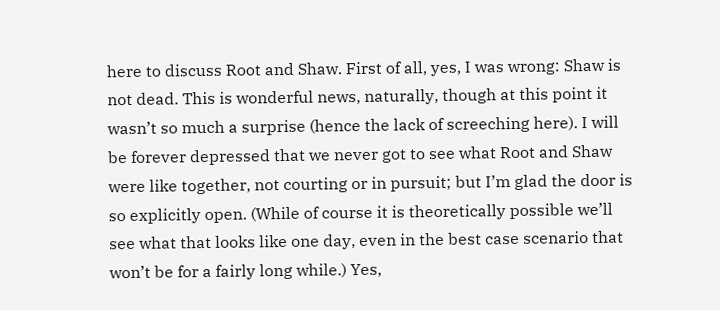here to discuss Root and Shaw. First of all, yes, I was wrong: Shaw is not dead. This is wonderful news, naturally, though at this point it wasn’t so much a surprise (hence the lack of screeching here). I will be forever depressed that we never got to see what Root and Shaw were like together, not courting or in pursuit; but I’m glad the door is so explicitly open. (While of course it is theoretically possible we’ll see what that looks like one day, even in the best case scenario that won’t be for a fairly long while.) Yes,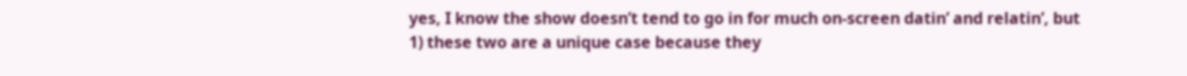yes, I know the show doesn’t tend to go in for much on-screen datin’ and relatin’, but 1) these two are a unique case because they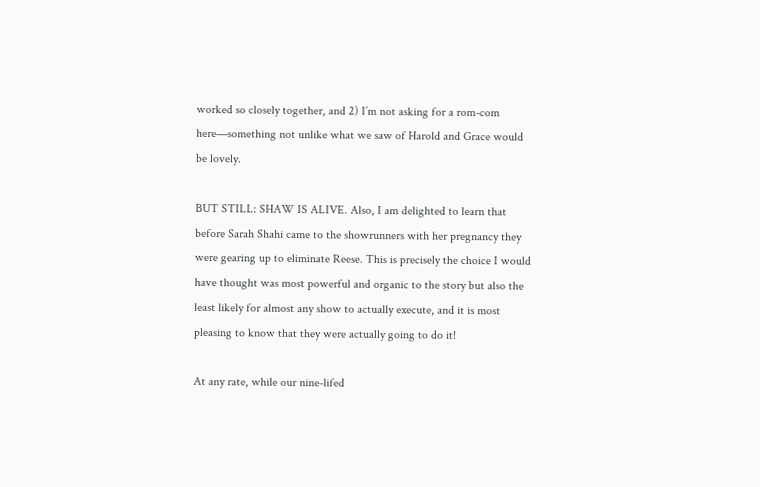worked so closely together, and 2) I’m not asking for a rom-com here—something not unlike what we saw of Harold and Grace would be lovely.

BUT STILL: SHAW IS ALIVE. Also, I am delighted to learn that before Sarah Shahi came to the showrunners with her pregnancy they were gearing up to eliminate Reese. This is precisely the choice I would have thought was most powerful and organic to the story but also the least likely for almost any show to actually execute, and it is most pleasing to know that they were actually going to do it!

At any rate, while our nine-lifed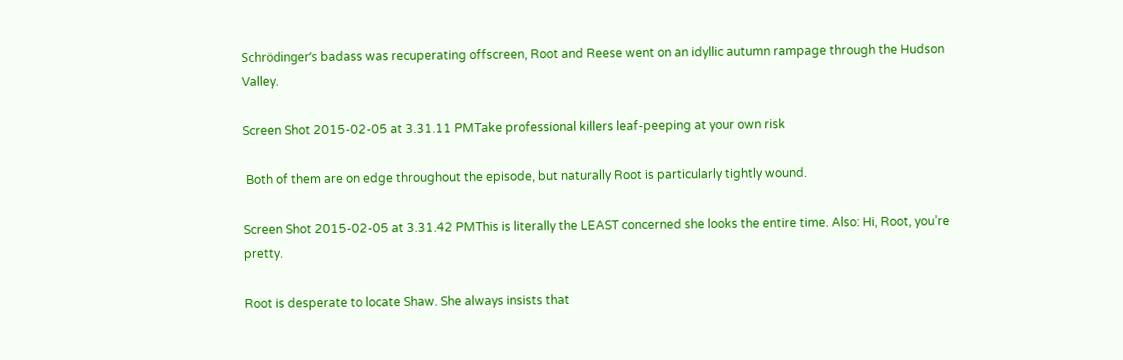Schrödinger’s badass was recuperating offscreen, Root and Reese went on an idyllic autumn rampage through the Hudson Valley.

Screen Shot 2015-02-05 at 3.31.11 PMTake professional killers leaf-peeping at your own risk

 Both of them are on edge throughout the episode, but naturally Root is particularly tightly wound.

Screen Shot 2015-02-05 at 3.31.42 PMThis is literally the LEAST concerned she looks the entire time. Also: Hi, Root, you’re pretty.

Root is desperate to locate Shaw. She always insists that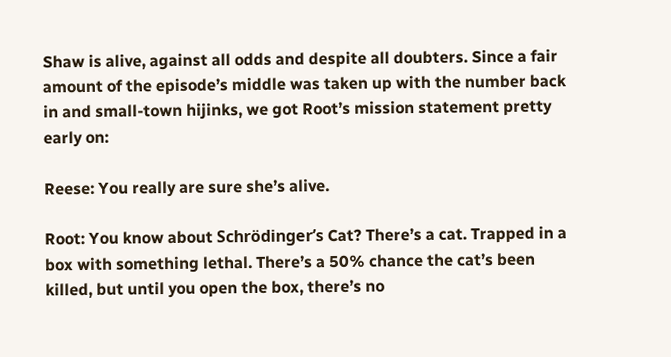Shaw is alive, against all odds and despite all doubters. Since a fair amount of the episode’s middle was taken up with the number back in and small-town hijinks, we got Root’s mission statement pretty early on:

Reese: You really are sure she’s alive.

Root: You know about Schrödinger’s Cat? There’s a cat. Trapped in a box with something lethal. There’s a 50% chance the cat’s been killed, but until you open the box, there’s no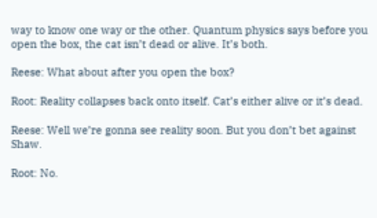way to know one way or the other. Quantum physics says before you open the box, the cat isn’t dead or alive. It’s both.

Reese: What about after you open the box?

Root: Reality collapses back onto itself. Cat’s either alive or it’s dead.

Reese: Well we’re gonna see reality soon. But you don’t bet against Shaw.

Root: No.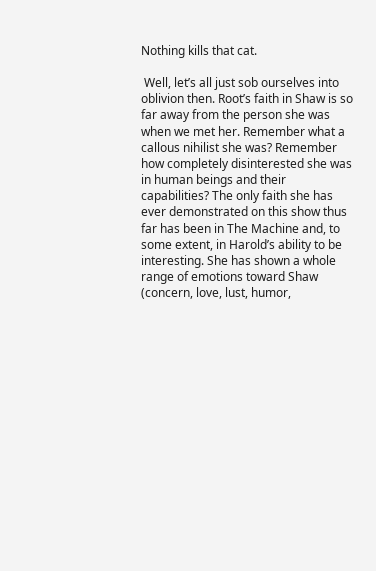Nothing kills that cat.

 Well, let’s all just sob ourselves into oblivion then. Root’s faith in Shaw is so far away from the person she was when we met her. Remember what a callous nihilist she was? Remember how completely disinterested she was in human beings and their capabilities? The only faith she has ever demonstrated on this show thus far has been in The Machine and, to some extent, in Harold’s ability to be interesting. She has shown a whole range of emotions toward Shaw (concern, love, lust, humor,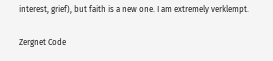interest, grief), but faith is a new one. I am extremely verklempt.

Zergnet Code